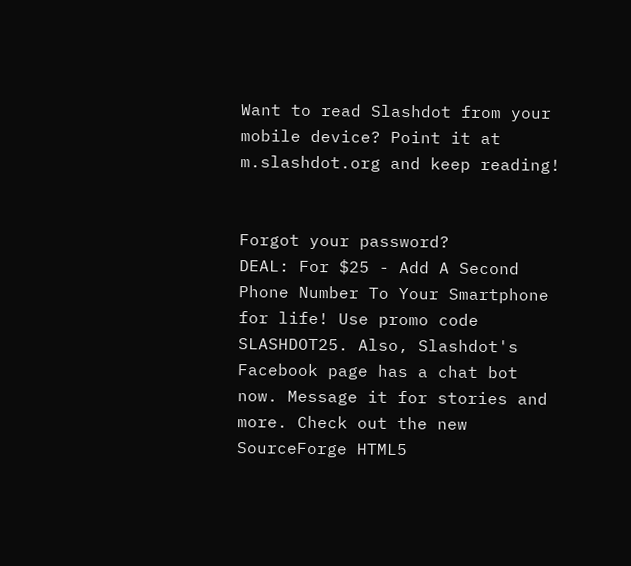Want to read Slashdot from your mobile device? Point it at m.slashdot.org and keep reading!


Forgot your password?
DEAL: For $25 - Add A Second Phone Number To Your Smartphone for life! Use promo code SLASHDOT25. Also, Slashdot's Facebook page has a chat bot now. Message it for stories and more. Check out the new SourceForge HTML5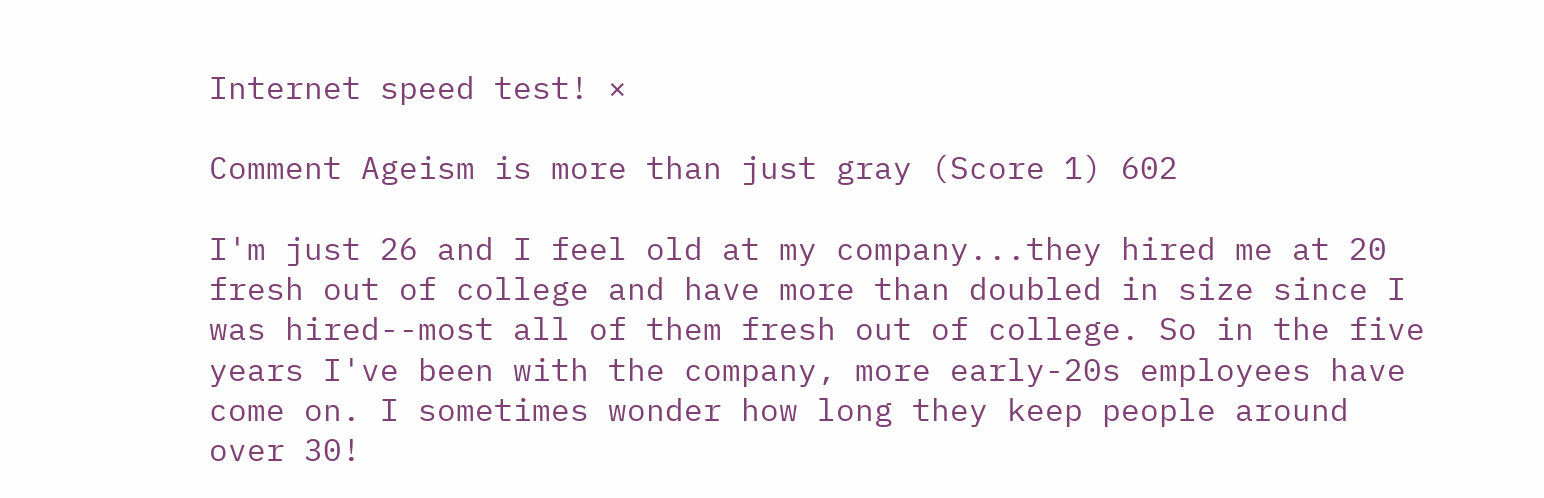Internet speed test! ×

Comment Ageism is more than just gray (Score 1) 602

I'm just 26 and I feel old at my company...they hired me at 20 fresh out of college and have more than doubled in size since I was hired--most all of them fresh out of college. So in the five years I've been with the company, more early-20s employees have come on. I sometimes wonder how long they keep people around over 30!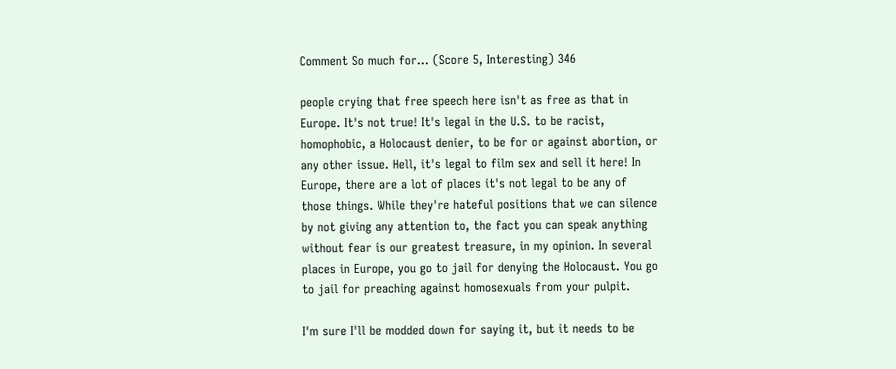Comment So much for... (Score 5, Interesting) 346

people crying that free speech here isn't as free as that in Europe. It's not true! It's legal in the U.S. to be racist, homophobic, a Holocaust denier, to be for or against abortion, or any other issue. Hell, it's legal to film sex and sell it here! In Europe, there are a lot of places it's not legal to be any of those things. While they're hateful positions that we can silence by not giving any attention to, the fact you can speak anything without fear is our greatest treasure, in my opinion. In several places in Europe, you go to jail for denying the Holocaust. You go to jail for preaching against homosexuals from your pulpit.

I'm sure I'll be modded down for saying it, but it needs to be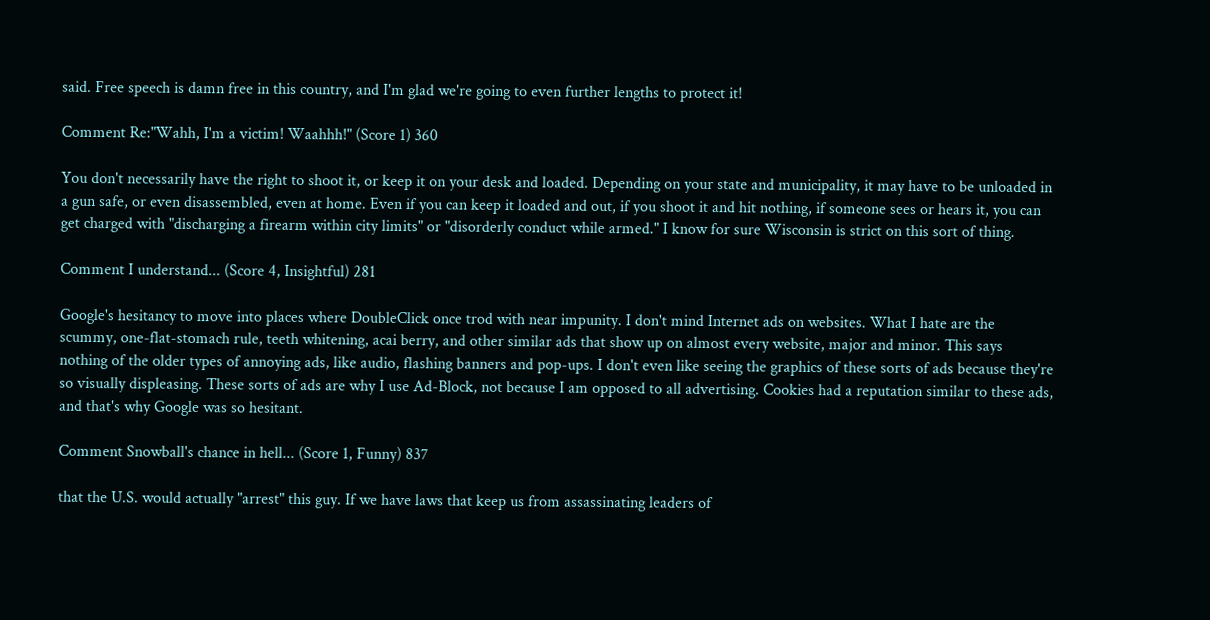said. Free speech is damn free in this country, and I'm glad we're going to even further lengths to protect it!

Comment Re:"Wahh, I'm a victim! Waahhh!" (Score 1) 360

You don't necessarily have the right to shoot it, or keep it on your desk and loaded. Depending on your state and municipality, it may have to be unloaded in a gun safe, or even disassembled, even at home. Even if you can keep it loaded and out, if you shoot it and hit nothing, if someone sees or hears it, you can get charged with "discharging a firearm within city limits" or "disorderly conduct while armed." I know for sure Wisconsin is strict on this sort of thing.

Comment I understand... (Score 4, Insightful) 281

Google's hesitancy to move into places where DoubleClick once trod with near impunity. I don't mind Internet ads on websites. What I hate are the scummy, one-flat-stomach rule, teeth whitening, acai berry, and other similar ads that show up on almost every website, major and minor. This says nothing of the older types of annoying ads, like audio, flashing banners and pop-ups. I don't even like seeing the graphics of these sorts of ads because they're so visually displeasing. These sorts of ads are why I use Ad-Block, not because I am opposed to all advertising. Cookies had a reputation similar to these ads, and that's why Google was so hesitant.

Comment Snowball's chance in hell... (Score 1, Funny) 837

that the U.S. would actually "arrest" this guy. If we have laws that keep us from assassinating leaders of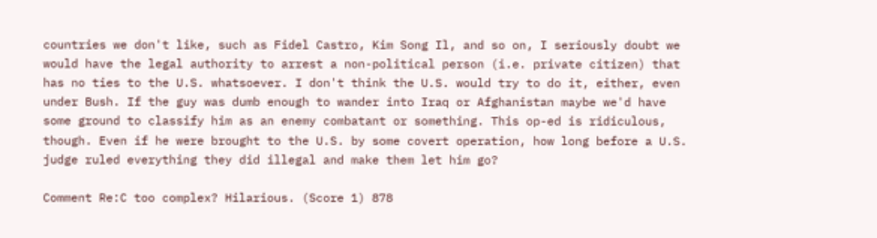countries we don't like, such as Fidel Castro, Kim Song Il, and so on, I seriously doubt we would have the legal authority to arrest a non-political person (i.e. private citizen) that has no ties to the U.S. whatsoever. I don't think the U.S. would try to do it, either, even under Bush. If the guy was dumb enough to wander into Iraq or Afghanistan maybe we'd have some ground to classify him as an enemy combatant or something. This op-ed is ridiculous, though. Even if he were brought to the U.S. by some covert operation, how long before a U.S. judge ruled everything they did illegal and make them let him go?

Comment Re:C too complex? Hilarious. (Score 1) 878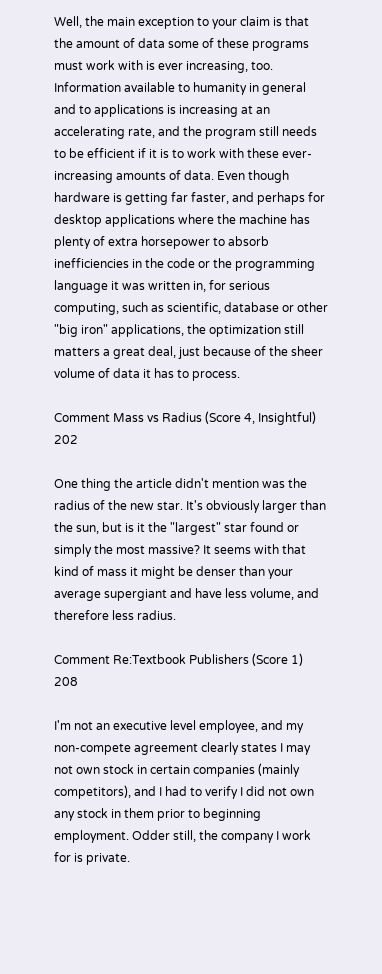Well, the main exception to your claim is that the amount of data some of these programs must work with is ever increasing, too. Information available to humanity in general and to applications is increasing at an accelerating rate, and the program still needs to be efficient if it is to work with these ever-increasing amounts of data. Even though hardware is getting far faster, and perhaps for desktop applications where the machine has plenty of extra horsepower to absorb inefficiencies in the code or the programming language it was written in, for serious computing, such as scientific, database or other "big iron" applications, the optimization still matters a great deal, just because of the sheer volume of data it has to process.

Comment Mass vs Radius (Score 4, Insightful) 202

One thing the article didn't mention was the radius of the new star. It's obviously larger than the sun, but is it the "largest" star found or simply the most massive? It seems with that kind of mass it might be denser than your average supergiant and have less volume, and therefore less radius.

Comment Re:Textbook Publishers (Score 1) 208

I'm not an executive level employee, and my non-compete agreement clearly states I may not own stock in certain companies (mainly competitors), and I had to verify I did not own any stock in them prior to beginning employment. Odder still, the company I work for is private.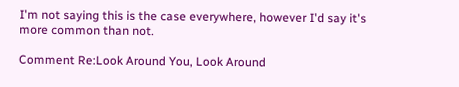I'm not saying this is the case everywhere, however I'd say it's more common than not.

Comment Re:Look Around You, Look Around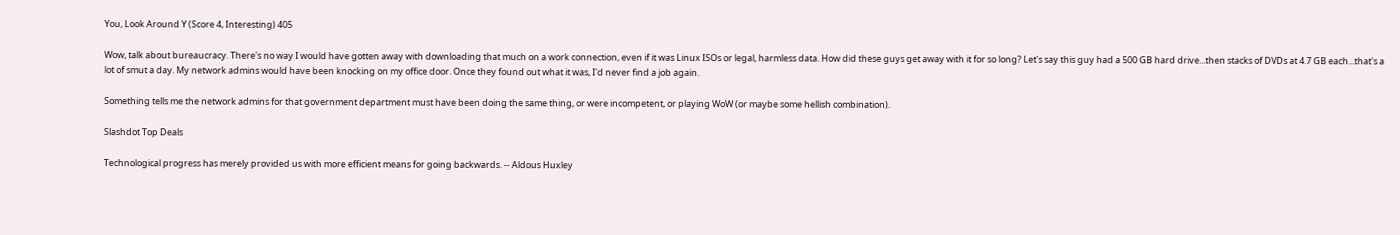You, Look Around Y (Score 4, Interesting) 405

Wow, talk about bureaucracy. There's no way I would have gotten away with downloading that much on a work connection, even if it was Linux ISOs or legal, harmless data. How did these guys get away with it for so long? Let's say this guy had a 500 GB hard drive...then stacks of DVDs at 4.7 GB each...that's a lot of smut a day. My network admins would have been knocking on my office door. Once they found out what it was, I'd never find a job again.

Something tells me the network admins for that government department must have been doing the same thing, or were incompetent, or playing WoW (or maybe some hellish combination).

Slashdot Top Deals

Technological progress has merely provided us with more efficient means for going backwards. -- Aldous Huxley